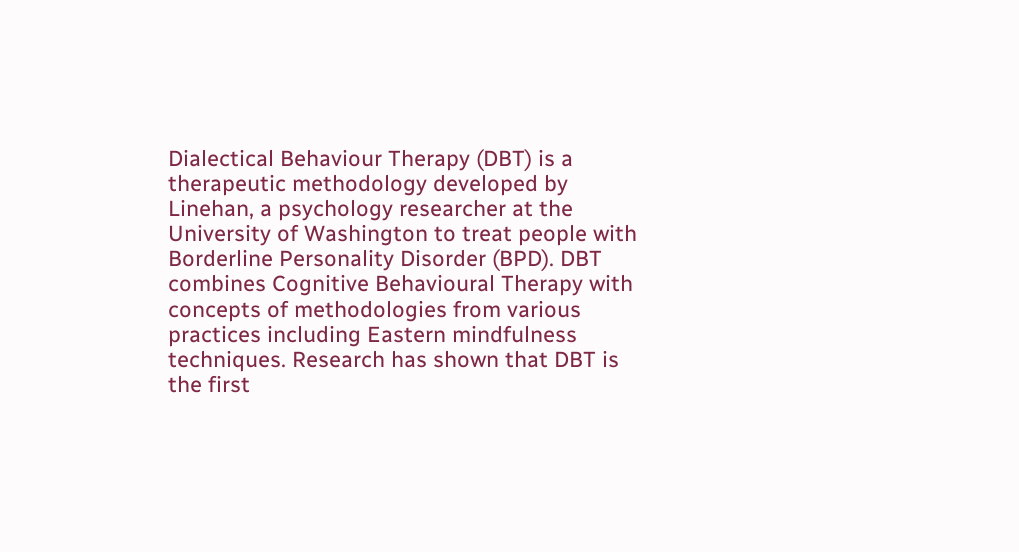Dialectical Behaviour Therapy (DBT) is a therapeutic methodology developed by Linehan, a psychology researcher at the University of Washington to treat people with Borderline Personality Disorder (BPD). DBT combines Cognitive Behavioural Therapy with concepts of methodologies from various practices including Eastern mindfulness techniques. Research has shown that DBT is the first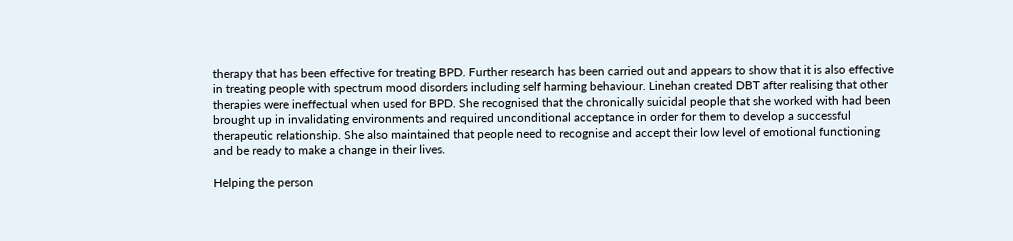therapy that has been effective for treating BPD. Further research has been carried out and appears to show that it is also effective in treating people with spectrum mood disorders including self harming behaviour. Linehan created DBT after realising that other therapies were ineffectual when used for BPD. She recognised that the chronically suicidal people that she worked with had been brought up in invalidating environments and required unconditional acceptance in order for them to develop a successful therapeutic relationship. She also maintained that people need to recognise and accept their low level of emotional functioning and be ready to make a change in their lives.

Helping the person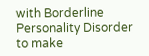with Borderline Personality Disorder to make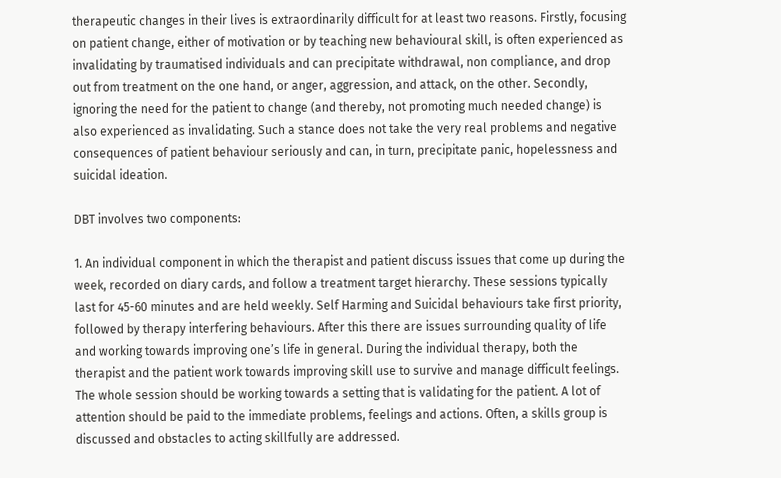therapeutic changes in their lives is extraordinarily difficult for at least two reasons. Firstly, focusing on patient change, either of motivation or by teaching new behavioural skill, is often experienced as invalidating by traumatised individuals and can precipitate withdrawal, non compliance, and drop out from treatment on the one hand, or anger, aggression, and attack, on the other. Secondly, ignoring the need for the patient to change (and thereby, not promoting much needed change) is also experienced as invalidating. Such a stance does not take the very real problems and negative consequences of patient behaviour seriously and can, in turn, precipitate panic, hopelessness and suicidal ideation.

DBT involves two components:

1. An individual component in which the therapist and patient discuss issues that come up during the week, recorded on diary cards, and follow a treatment target hierarchy. These sessions typically last for 45-60 minutes and are held weekly. Self Harming and Suicidal behaviours take first priority, followed by therapy interfering behaviours. After this there are issues surrounding quality of life and working towards improving one’s life in general. During the individual therapy, both the therapist and the patient work towards improving skill use to survive and manage difficult feelings. The whole session should be working towards a setting that is validating for the patient. A lot of attention should be paid to the immediate problems, feelings and actions. Often, a skills group is discussed and obstacles to acting skillfully are addressed.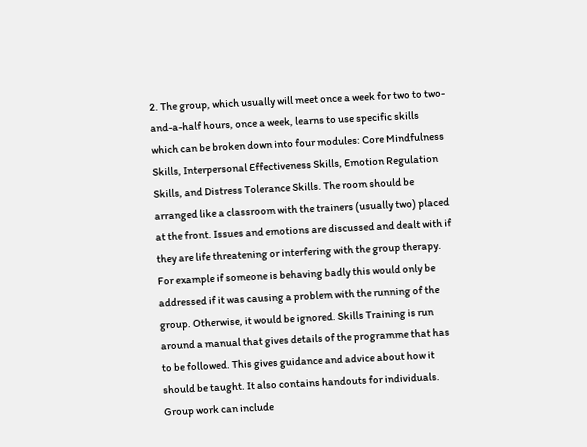2. The group, which usually will meet once a week for two to two-and-a-half hours, once a week, learns to use specific skills which can be broken down into four modules: Core Mindfulness Skills, Interpersonal Effectiveness Skills, Emotion Regulation Skills, and Distress Tolerance Skills. The room should be arranged like a classroom with the trainers (usually two) placed at the front. Issues and emotions are discussed and dealt with if they are life threatening or interfering with the group therapy. For example if someone is behaving badly this would only be addressed if it was causing a problem with the running of the group. Otherwise, it would be ignored. Skills Training is run around a manual that gives details of the programme that has to be followed. This gives guidance and advice about how it should be taught. It also contains handouts for individuals. Group work can include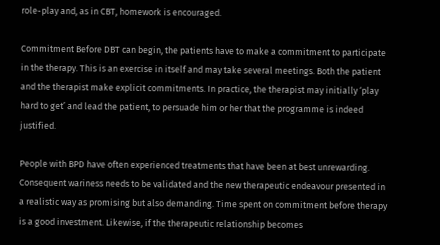role-play and, as in CBT, homework is encouraged.

Commitment Before DBT can begin, the patients have to make a commitment to participate in the therapy. This is an exercise in itself and may take several meetings. Both the patient and the therapist make explicit commitments. In practice, the therapist may initially ‘play hard to get’ and lead the patient, to persuade him or her that the programme is indeed justified.

People with BPD have often experienced treatments that have been at best unrewarding. Consequent wariness needs to be validated and the new therapeutic endeavour presented in a realistic way as promising but also demanding. Time spent on commitment before therapy is a good investment. Likewise, if the therapeutic relationship becomes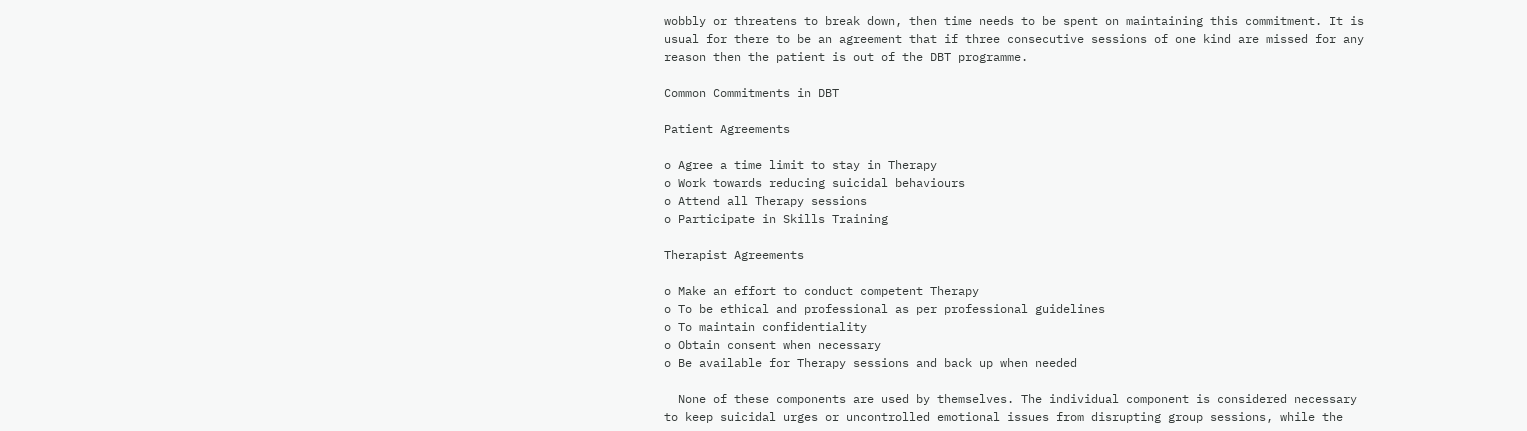wobbly or threatens to break down, then time needs to be spent on maintaining this commitment. It is usual for there to be an agreement that if three consecutive sessions of one kind are missed for any reason then the patient is out of the DBT programme.

Common Commitments in DBT

Patient Agreements

o Agree a time limit to stay in Therapy
o Work towards reducing suicidal behaviours
o Attend all Therapy sessions
o Participate in Skills Training

Therapist Agreements

o Make an effort to conduct competent Therapy
o To be ethical and professional as per professional guidelines
o To maintain confidentiality
o Obtain consent when necessary
o Be available for Therapy sessions and back up when needed

  None of these components are used by themselves. The individual component is considered necessary to keep suicidal urges or uncontrolled emotional issues from disrupting group sessions, while the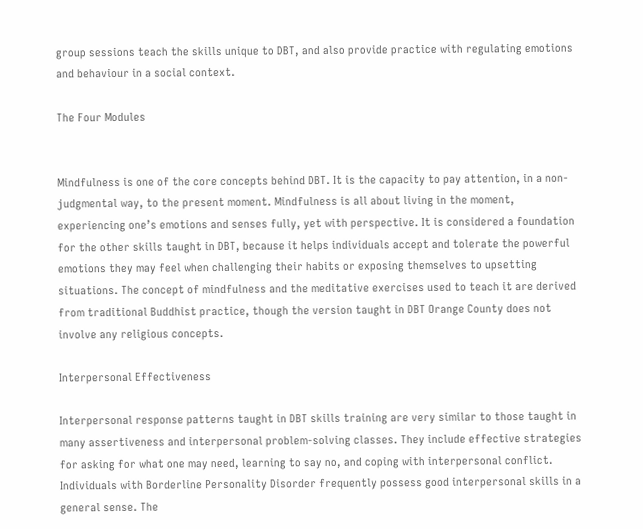group sessions teach the skills unique to DBT, and also provide practice with regulating emotions and behaviour in a social context.

The Four Modules


Mindfulness is one of the core concepts behind DBT. It is the capacity to pay attention, in a non-judgmental way, to the present moment. Mindfulness is all about living in the moment, experiencing one’s emotions and senses fully, yet with perspective. It is considered a foundation for the other skills taught in DBT, because it helps individuals accept and tolerate the powerful emotions they may feel when challenging their habits or exposing themselves to upsetting situations. The concept of mindfulness and the meditative exercises used to teach it are derived from traditional Buddhist practice, though the version taught in DBT Orange County does not involve any religious concepts.

Interpersonal Effectiveness

Interpersonal response patterns taught in DBT skills training are very similar to those taught in many assertiveness and interpersonal problem-solving classes. They include effective strategies for asking for what one may need, learning to say no, and coping with interpersonal conflict. Individuals with Borderline Personality Disorder frequently possess good interpersonal skills in a general sense. The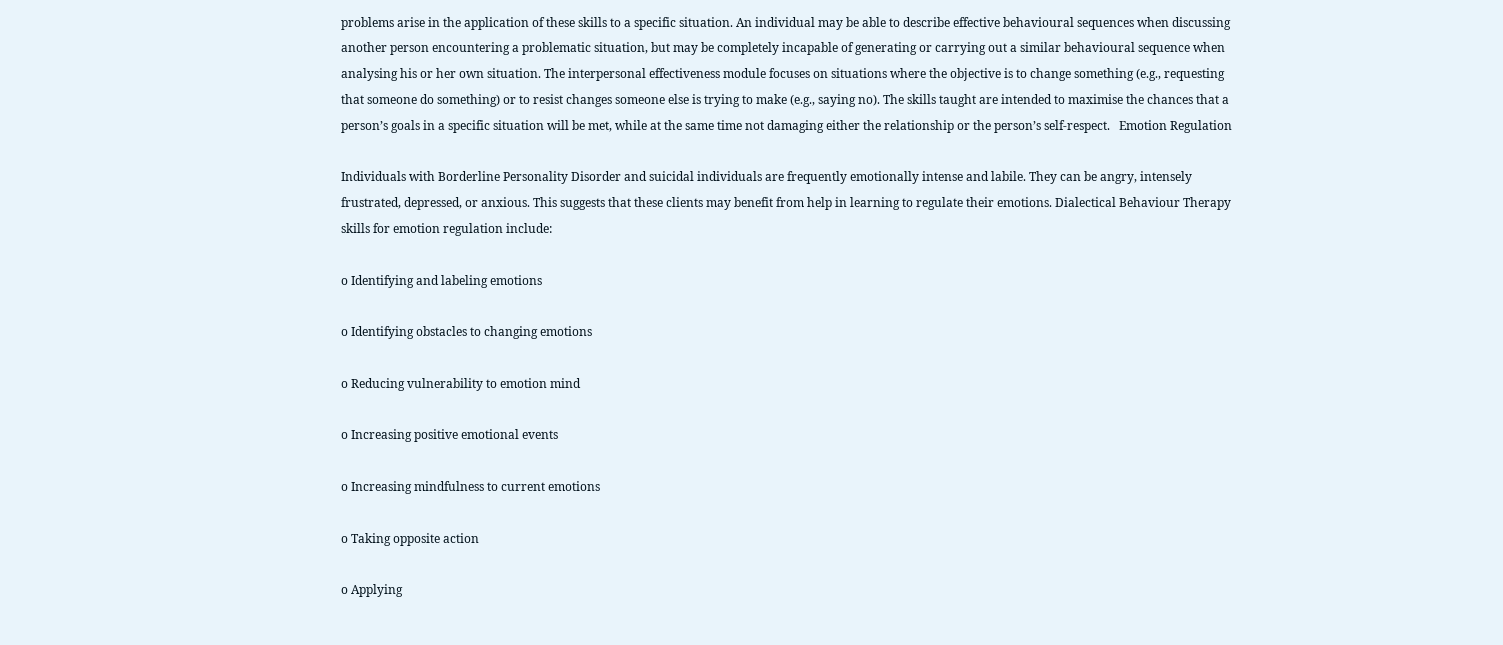problems arise in the application of these skills to a specific situation. An individual may be able to describe effective behavioural sequences when discussing another person encountering a problematic situation, but may be completely incapable of generating or carrying out a similar behavioural sequence when analysing his or her own situation. The interpersonal effectiveness module focuses on situations where the objective is to change something (e.g., requesting that someone do something) or to resist changes someone else is trying to make (e.g., saying no). The skills taught are intended to maximise the chances that a person’s goals in a specific situation will be met, while at the same time not damaging either the relationship or the person’s self-respect.   Emotion Regulation

Individuals with Borderline Personality Disorder and suicidal individuals are frequently emotionally intense and labile. They can be angry, intensely frustrated, depressed, or anxious. This suggests that these clients may benefit from help in learning to regulate their emotions. Dialectical Behaviour Therapy skills for emotion regulation include:

o Identifying and labeling emotions

o Identifying obstacles to changing emotions

o Reducing vulnerability to emotion mind

o Increasing positive emotional events

o Increasing mindfulness to current emotions

o Taking opposite action

o Applying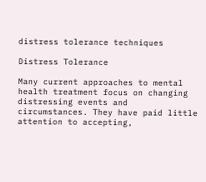distress tolerance techniques

Distress Tolerance

Many current approaches to mental health treatment focus on changing distressing events and circumstances. They have paid little attention to accepting,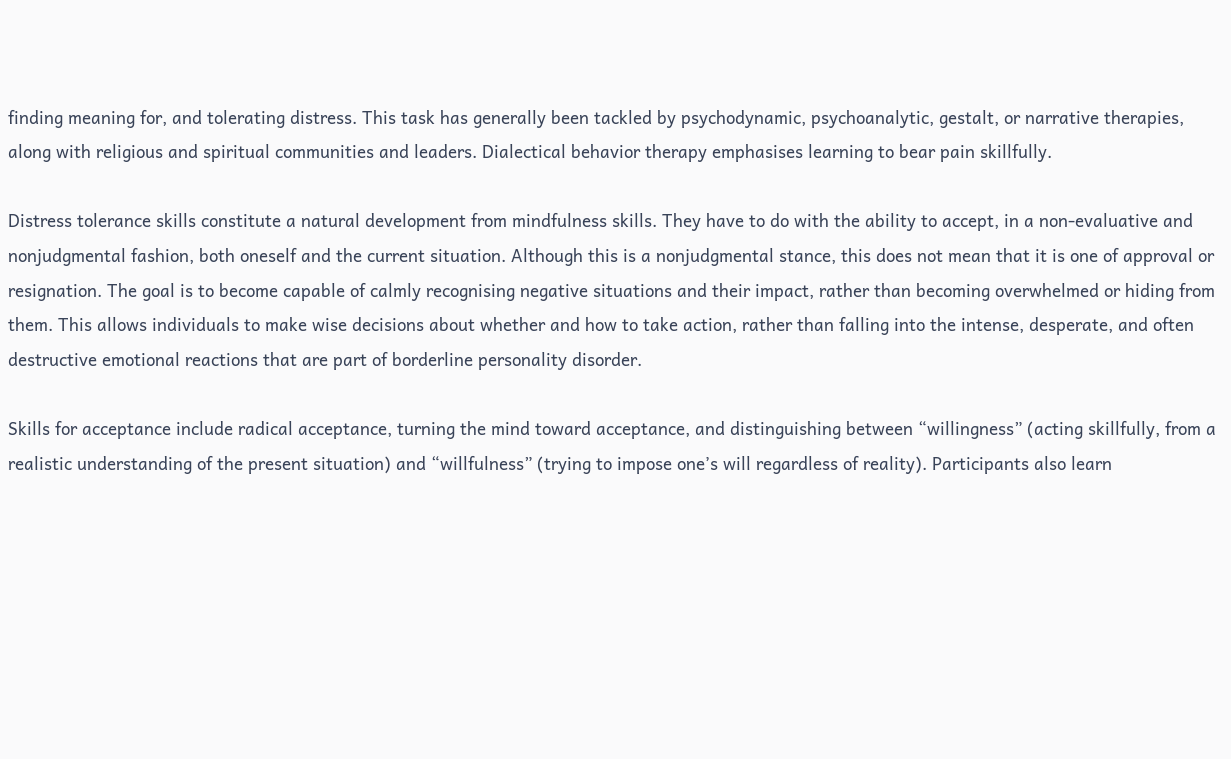finding meaning for, and tolerating distress. This task has generally been tackled by psychodynamic, psychoanalytic, gestalt, or narrative therapies, along with religious and spiritual communities and leaders. Dialectical behavior therapy emphasises learning to bear pain skillfully.

Distress tolerance skills constitute a natural development from mindfulness skills. They have to do with the ability to accept, in a non-evaluative and nonjudgmental fashion, both oneself and the current situation. Although this is a nonjudgmental stance, this does not mean that it is one of approval or resignation. The goal is to become capable of calmly recognising negative situations and their impact, rather than becoming overwhelmed or hiding from them. This allows individuals to make wise decisions about whether and how to take action, rather than falling into the intense, desperate, and often destructive emotional reactions that are part of borderline personality disorder.

Skills for acceptance include radical acceptance, turning the mind toward acceptance, and distinguishing between “willingness” (acting skillfully, from a realistic understanding of the present situation) and “willfulness” (trying to impose one’s will regardless of reality). Participants also learn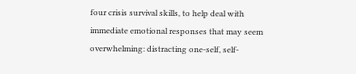four crisis survival skills, to help deal with immediate emotional responses that may seem overwhelming: distracting one-self, self-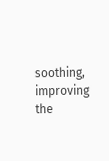soothing, improving the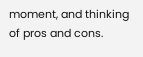moment, and thinking of pros and cons.